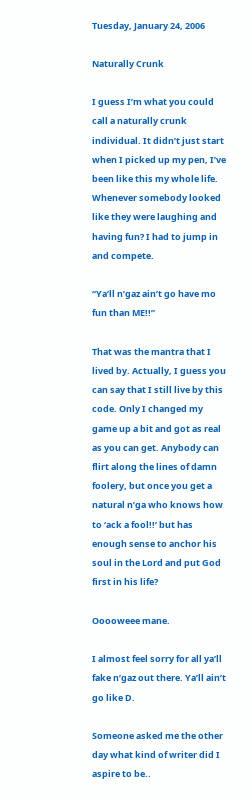Tuesday, January 24, 2006

Naturally Crunk

I guess I’m what you could call a naturally crunk individual. It didn’t just start when I picked up my pen, I’ve been like this my whole life. Whenever somebody looked like they were laughing and having fun? I had to jump in and compete.

“Ya’ll n’gaz ain’t go have mo fun than ME!!”

That was the mantra that I lived by. Actually, I guess you can say that I still live by this code. Only I changed my game up a bit and got as real as you can get. Anybody can flirt along the lines of damn foolery, but once you get a natural n’ga who knows how to ‘ack a fool!!’ but has enough sense to anchor his soul in the Lord and put God first in his life?

Ooooweee mane.

I almost feel sorry for all ya’ll fake n’gaz out there. Ya’ll ain’t go like D.

Someone asked me the other day what kind of writer did I aspire to be..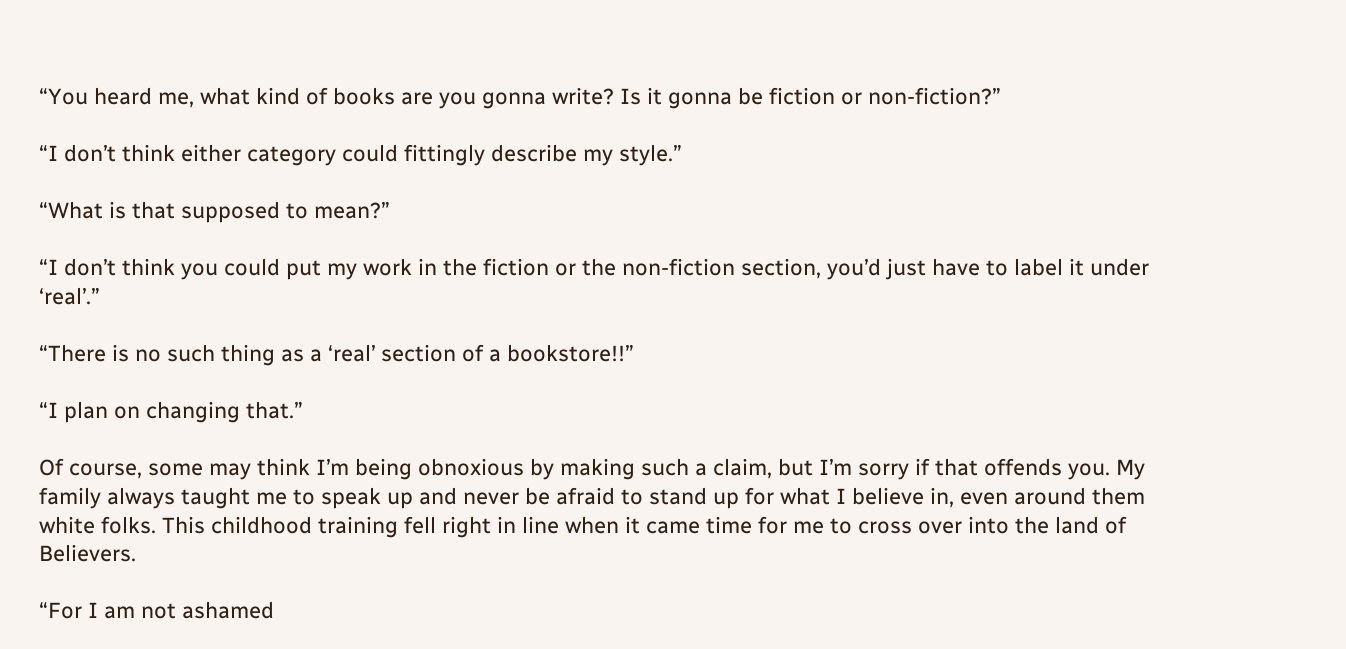“You heard me, what kind of books are you gonna write? Is it gonna be fiction or non-fiction?”

“I don’t think either category could fittingly describe my style.”

“What is that supposed to mean?”

“I don’t think you could put my work in the fiction or the non-fiction section, you’d just have to label it under ‘real’.”

“There is no such thing as a ‘real’ section of a bookstore!!”

“I plan on changing that.”

Of course, some may think I’m being obnoxious by making such a claim, but I’m sorry if that offends you. My family always taught me to speak up and never be afraid to stand up for what I believe in, even around them white folks. This childhood training fell right in line when it came time for me to cross over into the land of Believers.

“For I am not ashamed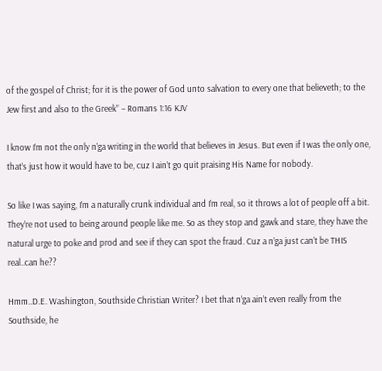of the gospel of Christ; for it is the power of God unto salvation to every one that believeth; to the Jew first and also to the Greek” – Romans 1:16 KJV

I know I’m not the only n’ga writing in the world that believes in Jesus. But even if I was the only one, that’s just how it would have to be, cuz I ain’t go quit praising His Name for nobody.

So like I was saying, I’m a naturally crunk individual and I’m real, so it throws a lot of people off a bit. They’re not used to being around people like me. So as they stop and gawk and stare, they have the natural urge to poke and prod and see if they can spot the fraud. Cuz a n’ga just can’t be THIS real..can he??

Hmm..D.E. Washington, Southside Christian Writer? I bet that n’ga ain’t even really from the Southside, he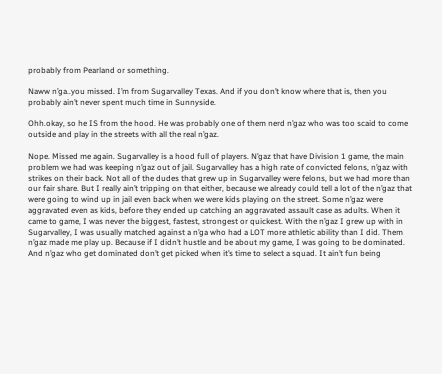probably from Pearland or something.

Naww n’ga..you missed. I’m from Sugarvalley Texas. And if you don’t know where that is, then you probably ain’t never spent much time in Sunnyside.

Ohh.okay, so he IS from the hood. He was probably one of them nerd n’gaz who was too scaid to come outside and play in the streets with all the real n’gaz.

Nope. Missed me again. Sugarvalley is a hood full of players. N’gaz that have Division 1 game, the main problem we had was keeping n’gaz out of jail. Sugarvalley has a high rate of convicted felons, n’gaz with strikes on their back. Not all of the dudes that grew up in Sugarvalley were felons, but we had more than our fair share. But I really ain’t tripping on that either, because we already could tell a lot of the n’gaz that were going to wind up in jail even back when we were kids playing on the street. Some n’gaz were aggravated even as kids, before they ended up catching an aggravated assault case as adults. When it came to game, I was never the biggest, fastest, strongest or quickest. With the n’gaz I grew up with in Sugarvalley, I was usually matched against a n’ga who had a LOT more athletic ability than I did. Them n’gaz made me play up. Because if I didn’t hustle and be about my game, I was going to be dominated. And n’gaz who get dominated don’t get picked when it’s time to select a squad. It ain’t fun being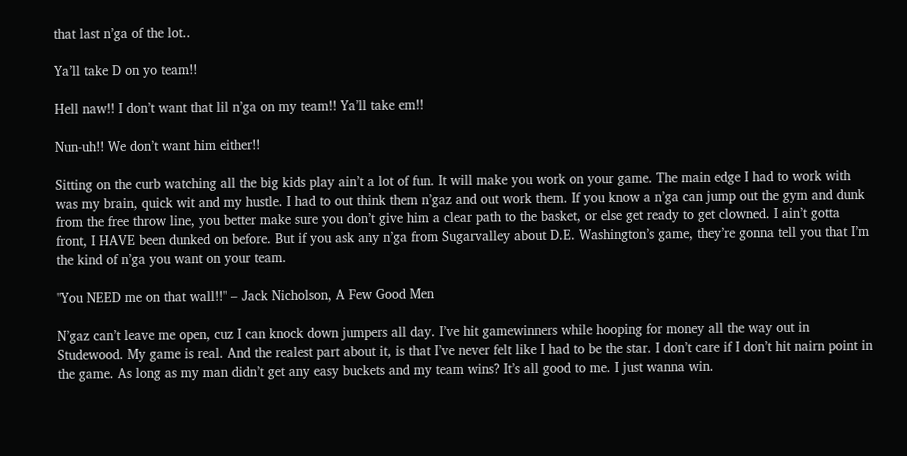that last n’ga of the lot..

Ya’ll take D on yo team!!

Hell naw!! I don’t want that lil n’ga on my team!! Ya’ll take em!!

Nun-uh!! We don’t want him either!!

Sitting on the curb watching all the big kids play ain’t a lot of fun. It will make you work on your game. The main edge I had to work with was my brain, quick wit and my hustle. I had to out think them n’gaz and out work them. If you know a n’ga can jump out the gym and dunk from the free throw line, you better make sure you don’t give him a clear path to the basket, or else get ready to get clowned. I ain’t gotta front, I HAVE been dunked on before. But if you ask any n’ga from Sugarvalley about D.E. Washington’s game, they’re gonna tell you that I’m the kind of n’ga you want on your team.

"You NEED me on that wall!!" – Jack Nicholson, A Few Good Men

N’gaz can’t leave me open, cuz I can knock down jumpers all day. I’ve hit gamewinners while hooping for money all the way out in Studewood. My game is real. And the realest part about it, is that I’ve never felt like I had to be the star. I don’t care if I don’t hit nairn point in the game. As long as my man didn’t get any easy buckets and my team wins? It’s all good to me. I just wanna win.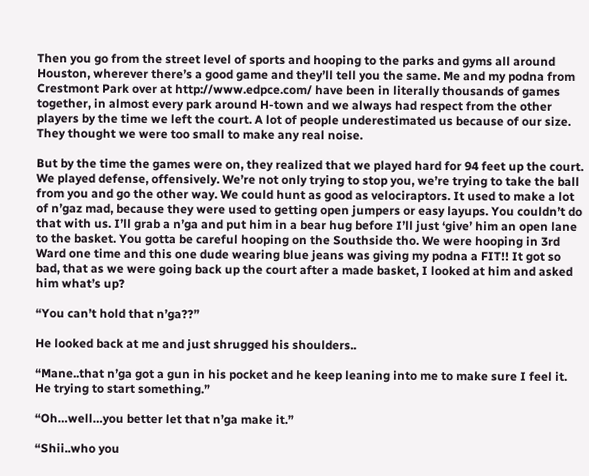Then you go from the street level of sports and hooping to the parks and gyms all around Houston, wherever there’s a good game and they’ll tell you the same. Me and my podna from Crestmont Park over at http://www.edpce.com/ have been in literally thousands of games together, in almost every park around H-town and we always had respect from the other players by the time we left the court. A lot of people underestimated us because of our size. They thought we were too small to make any real noise.

But by the time the games were on, they realized that we played hard for 94 feet up the court. We played defense, offensively. We’re not only trying to stop you, we’re trying to take the ball from you and go the other way. We could hunt as good as velociraptors. It used to make a lot of n’gaz mad, because they were used to getting open jumpers or easy layups. You couldn’t do that with us. I’ll grab a n’ga and put him in a bear hug before I’ll just ‘give’ him an open lane to the basket. You gotta be careful hooping on the Southside tho. We were hooping in 3rd Ward one time and this one dude wearing blue jeans was giving my podna a FIT!! It got so bad, that as we were going back up the court after a made basket, I looked at him and asked him what’s up?

“You can’t hold that n’ga??”

He looked back at me and just shrugged his shoulders..

“Mane..that n’ga got a gun in his pocket and he keep leaning into me to make sure I feel it. He trying to start something.”

“Oh…well…you better let that n’ga make it.”

“Shii..who you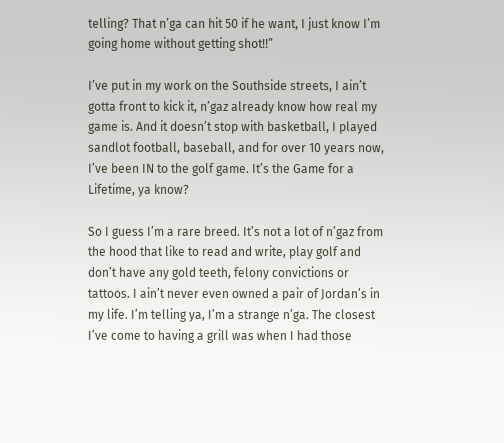telling? That n’ga can hit 50 if he want, I just know I’m going home without getting shot!!”

I’ve put in my work on the Southside streets, I ain’t gotta front to kick it, n’gaz already know how real my game is. And it doesn’t stop with basketball, I played sandlot football, baseball, and for over 10 years now, I’ve been IN to the golf game. It’s the Game for a Lifetime, ya know?

So I guess I’m a rare breed. It’s not a lot of n’gaz from the hood that like to read and write, play golf and don’t have any gold teeth, felony convictions or tattoos. I ain’t never even owned a pair of Jordan’s in my life. I’m telling ya, I’m a strange n’ga. The closest I’ve come to having a grill was when I had those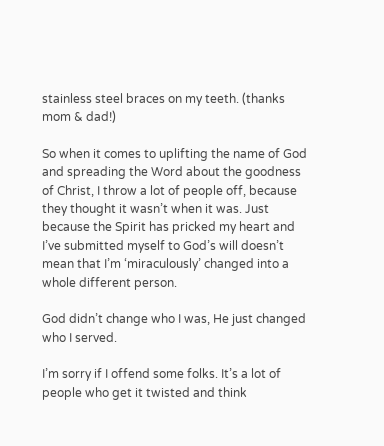stainless steel braces on my teeth. (thanks mom & dad!)

So when it comes to uplifting the name of God and spreading the Word about the goodness of Christ, I throw a lot of people off, because they thought it wasn’t when it was. Just because the Spirit has pricked my heart and I’ve submitted myself to God’s will doesn’t mean that I’m ‘miraculously’ changed into a whole different person.

God didn’t change who I was, He just changed who I served.

I’m sorry if I offend some folks. It’s a lot of people who get it twisted and think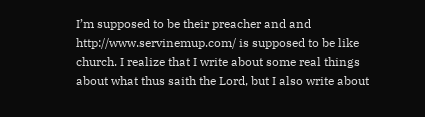I’m supposed to be their preacher and and http://www.servinemup.com/ is supposed to be like church. I realize that I write about some real things about what thus saith the Lord, but I also write about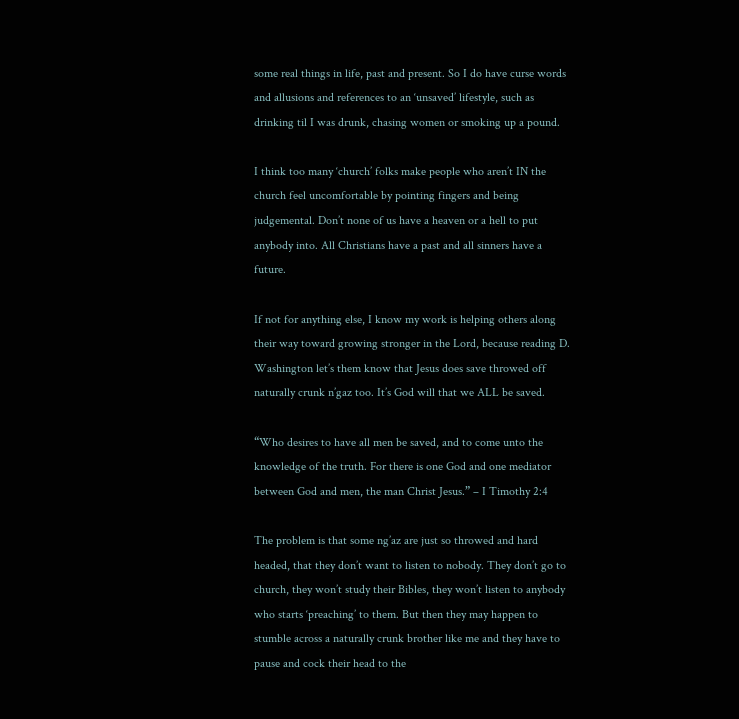some real things in life, past and present. So I do have curse words and allusions and references to an ‘unsaved’ lifestyle, such as drinking til I was drunk, chasing women or smoking up a pound.

I think too many ‘church’ folks make people who aren’t IN the church feel uncomfortable by pointing fingers and being judgemental. Don’t none of us have a heaven or a hell to put anybody into. All Christians have a past and all sinners have a future.

If not for anything else, I know my work is helping others along their way toward growing stronger in the Lord, because reading D. Washington let’s them know that Jesus does save throwed off naturally crunk n’gaz too. It’s God will that we ALL be saved.

“Who desires to have all men be saved, and to come unto the knowledge of the truth. For there is one God and one mediator between God and men, the man Christ Jesus.” – I Timothy 2:4

The problem is that some ng’az are just so throwed and hard headed, that they don’t want to listen to nobody. They don’t go to church, they won’t study their Bibles, they won’t listen to anybody who starts ‘preaching’ to them. But then they may happen to stumble across a naturally crunk brother like me and they have to pause and cock their head to the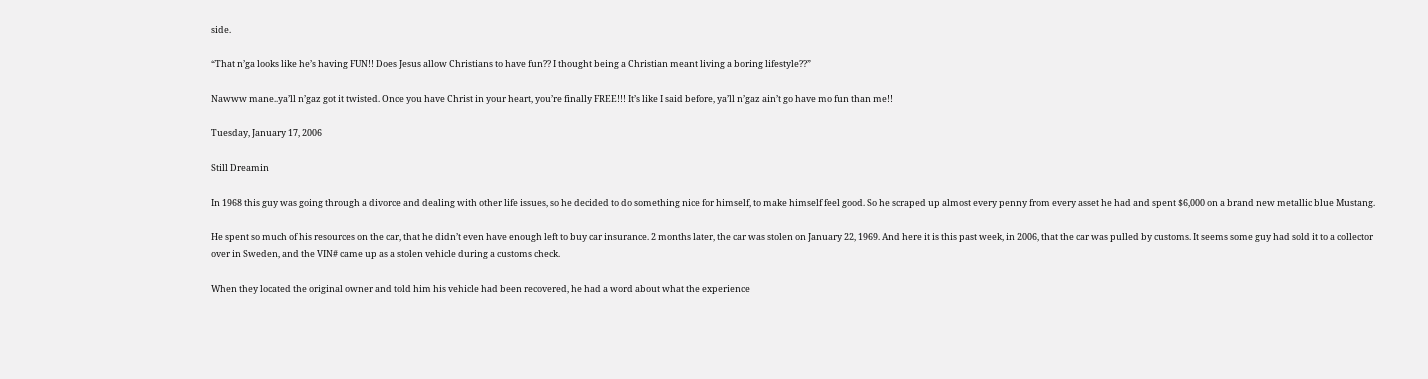side.

“That n’ga looks like he’s having FUN!! Does Jesus allow Christians to have fun?? I thought being a Christian meant living a boring lifestyle??”

Nawww mane..ya’ll n’gaz got it twisted. Once you have Christ in your heart, you’re finally FREE!!! It’s like I said before, ya’ll n’gaz ain’t go have mo fun than me!!

Tuesday, January 17, 2006

Still Dreamin

In 1968 this guy was going through a divorce and dealing with other life issues, so he decided to do something nice for himself, to make himself feel good. So he scraped up almost every penny from every asset he had and spent $6,000 on a brand new metallic blue Mustang.

He spent so much of his resources on the car, that he didn’t even have enough left to buy car insurance. 2 months later, the car was stolen on January 22, 1969. And here it is this past week, in 2006, that the car was pulled by customs. It seems some guy had sold it to a collector over in Sweden, and the VIN# came up as a stolen vehicle during a customs check.

When they located the original owner and told him his vehicle had been recovered, he had a word about what the experience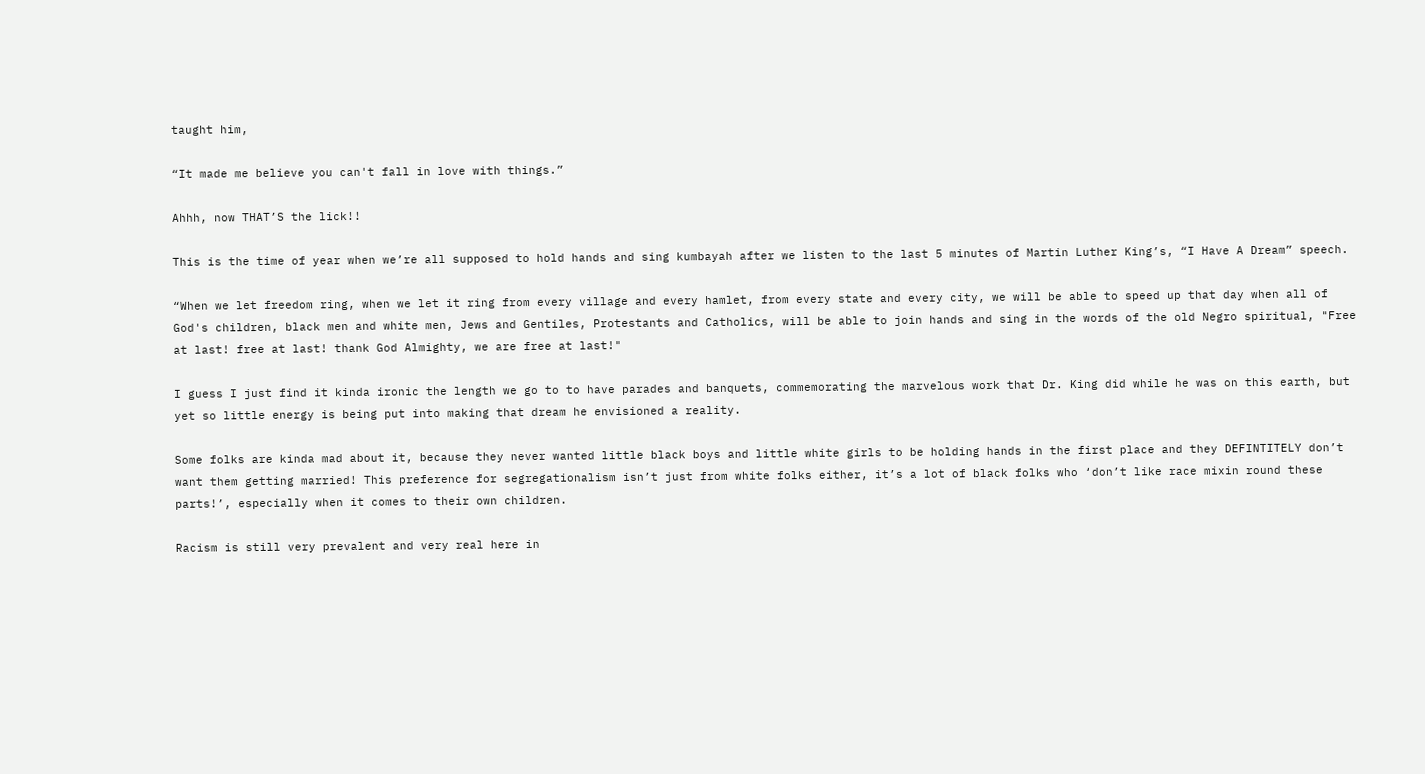taught him,

“It made me believe you can't fall in love with things.”

Ahhh, now THAT’S the lick!!

This is the time of year when we’re all supposed to hold hands and sing kumbayah after we listen to the last 5 minutes of Martin Luther King’s, “I Have A Dream” speech.

“When we let freedom ring, when we let it ring from every village and every hamlet, from every state and every city, we will be able to speed up that day when all of God's children, black men and white men, Jews and Gentiles, Protestants and Catholics, will be able to join hands and sing in the words of the old Negro spiritual, "Free at last! free at last! thank God Almighty, we are free at last!"

I guess I just find it kinda ironic the length we go to to have parades and banquets, commemorating the marvelous work that Dr. King did while he was on this earth, but yet so little energy is being put into making that dream he envisioned a reality.

Some folks are kinda mad about it, because they never wanted little black boys and little white girls to be holding hands in the first place and they DEFINTITELY don’t want them getting married! This preference for segregationalism isn’t just from white folks either, it’s a lot of black folks who ‘don’t like race mixin round these parts!’, especially when it comes to their own children.

Racism is still very prevalent and very real here in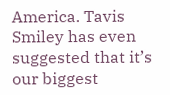America. Tavis Smiley has even suggested that it’s our biggest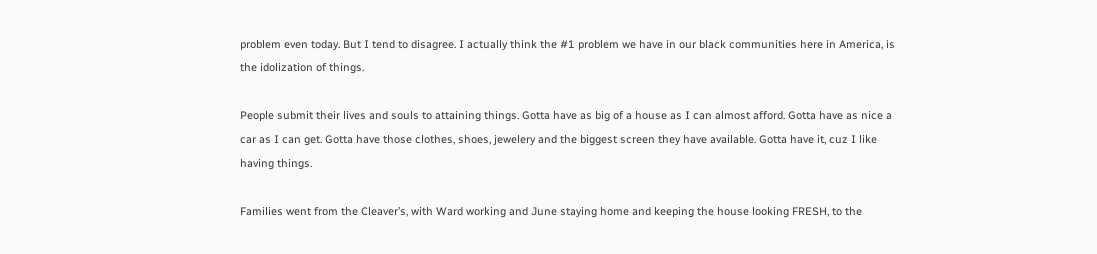problem even today. But I tend to disagree. I actually think the #1 problem we have in our black communities here in America, is the idolization of things.

People submit their lives and souls to attaining things. Gotta have as big of a house as I can almost afford. Gotta have as nice a car as I can get. Gotta have those clothes, shoes, jewelery and the biggest screen they have available. Gotta have it, cuz I like having things.

Families went from the Cleaver’s, with Ward working and June staying home and keeping the house looking FRESH, to the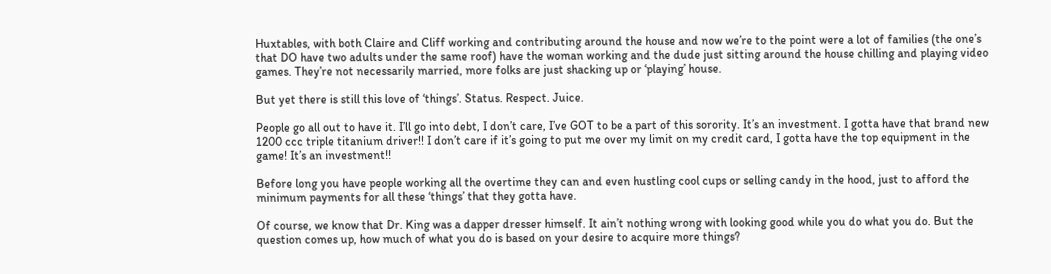Huxtables, with both Claire and Cliff working and contributing around the house and now we’re to the point were a lot of families (the one’s that DO have two adults under the same roof) have the woman working and the dude just sitting around the house chilling and playing video games. They’re not necessarily married, more folks are just shacking up or ‘playing’ house.

But yet there is still this love of ‘things’. Status. Respect. Juice.

People go all out to have it. I’ll go into debt, I don’t care, I’ve GOT to be a part of this sorority. It’s an investment. I gotta have that brand new 1200 ccc triple titanium driver!! I don’t care if it’s going to put me over my limit on my credit card, I gotta have the top equipment in the game! It’s an investment!!

Before long you have people working all the overtime they can and even hustling cool cups or selling candy in the hood, just to afford the minimum payments for all these ‘things’ that they gotta have.

Of course, we know that Dr. King was a dapper dresser himself. It ain’t nothing wrong with looking good while you do what you do. But the question comes up, how much of what you do is based on your desire to acquire more things?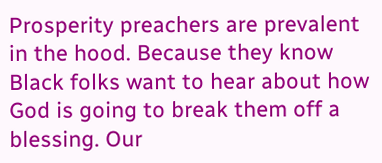Prosperity preachers are prevalent in the hood. Because they know Black folks want to hear about how God is going to break them off a blessing. Our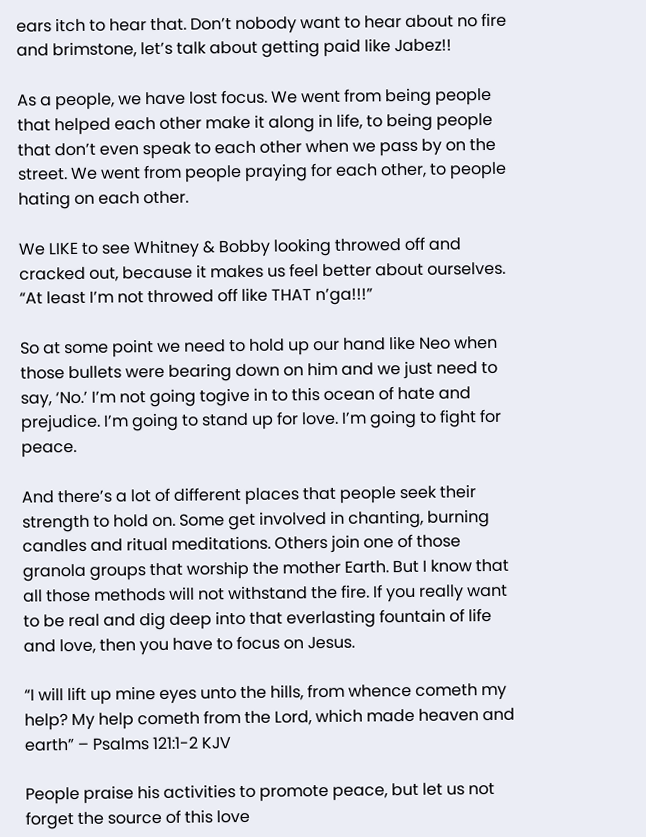ears itch to hear that. Don’t nobody want to hear about no fire and brimstone, let’s talk about getting paid like Jabez!!

As a people, we have lost focus. We went from being people that helped each other make it along in life, to being people that don’t even speak to each other when we pass by on the street. We went from people praying for each other, to people hating on each other.

We LIKE to see Whitney & Bobby looking throwed off and cracked out, because it makes us feel better about ourselves. “At least I’m not throwed off like THAT n’ga!!!”

So at some point we need to hold up our hand like Neo when those bullets were bearing down on him and we just need to say, ‘No.’ I’m not going togive in to this ocean of hate and prejudice. I’m going to stand up for love. I’m going to fight for peace.

And there’s a lot of different places that people seek their strength to hold on. Some get involved in chanting, burning candles and ritual meditations. Others join one of those granola groups that worship the mother Earth. But I know that all those methods will not withstand the fire. If you really want to be real and dig deep into that everlasting fountain of life and love, then you have to focus on Jesus.

“I will lift up mine eyes unto the hills, from whence cometh my help? My help cometh from the Lord, which made heaven and earth” – Psalms 121:1-2 KJV

People praise his activities to promote peace, but let us not forget the source of this love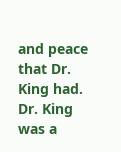and peace that Dr. King had. Dr. King was a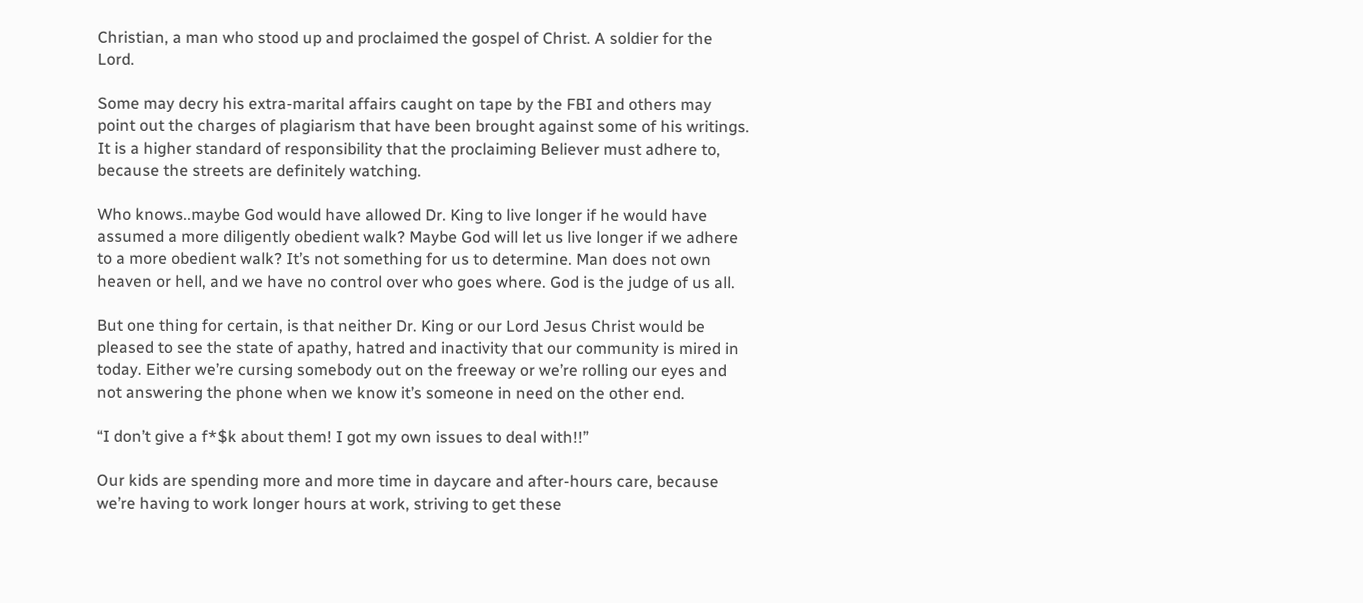Christian, a man who stood up and proclaimed the gospel of Christ. A soldier for the Lord.

Some may decry his extra-marital affairs caught on tape by the FBI and others may point out the charges of plagiarism that have been brought against some of his writings. It is a higher standard of responsibility that the proclaiming Believer must adhere to, because the streets are definitely watching.

Who knows..maybe God would have allowed Dr. King to live longer if he would have assumed a more diligently obedient walk? Maybe God will let us live longer if we adhere to a more obedient walk? It’s not something for us to determine. Man does not own heaven or hell, and we have no control over who goes where. God is the judge of us all.

But one thing for certain, is that neither Dr. King or our Lord Jesus Christ would be pleased to see the state of apathy, hatred and inactivity that our community is mired in today. Either we’re cursing somebody out on the freeway or we’re rolling our eyes and not answering the phone when we know it’s someone in need on the other end.

“I don’t give a f*$k about them! I got my own issues to deal with!!”

Our kids are spending more and more time in daycare and after-hours care, because we’re having to work longer hours at work, striving to get these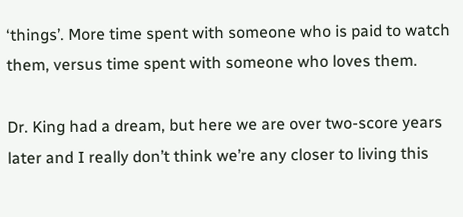‘things’. More time spent with someone who is paid to watch them, versus time spent with someone who loves them.

Dr. King had a dream, but here we are over two-score years later and I really don’t think we’re any closer to living this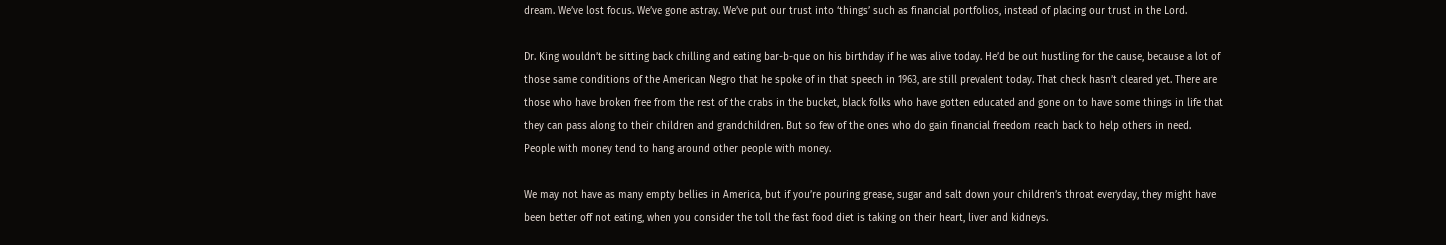dream. We’ve lost focus. We’ve gone astray. We’ve put our trust into ‘things’ such as financial portfolios, instead of placing our trust in the Lord.

Dr. King wouldn’t be sitting back chilling and eating bar-b-que on his birthday if he was alive today. He’d be out hustling for the cause, because a lot of those same conditions of the American Negro that he spoke of in that speech in 1963, are still prevalent today. That check hasn’t cleared yet. There are those who have broken free from the rest of the crabs in the bucket, black folks who have gotten educated and gone on to have some things in life that they can pass along to their children and grandchildren. But so few of the ones who do gain financial freedom reach back to help others in need. People with money tend to hang around other people with money.

We may not have as many empty bellies in America, but if you’re pouring grease, sugar and salt down your children’s throat everyday, they might have been better off not eating, when you consider the toll the fast food diet is taking on their heart, liver and kidneys.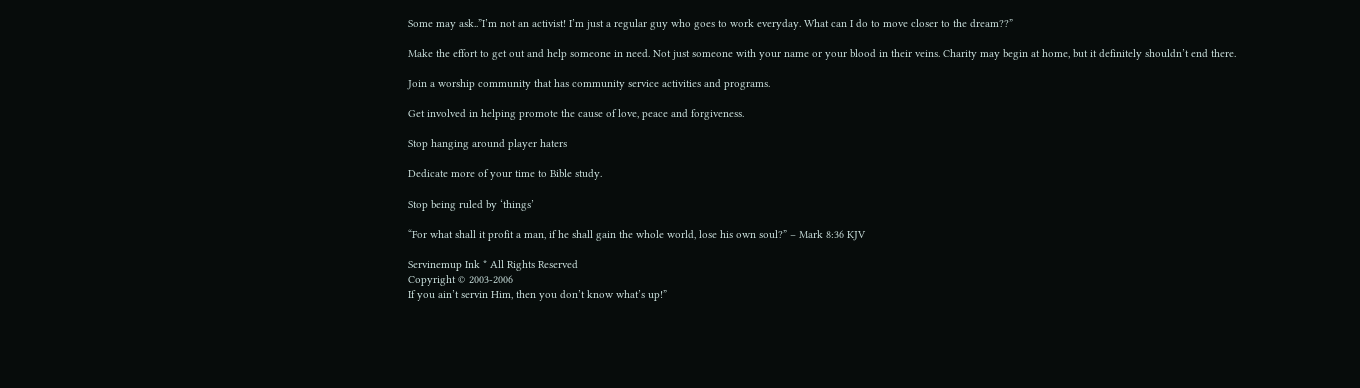Some may ask..”I’m not an activist! I’m just a regular guy who goes to work everyday. What can I do to move closer to the dream??”

Make the effort to get out and help someone in need. Not just someone with your name or your blood in their veins. Charity may begin at home, but it definitely shouldn’t end there.

Join a worship community that has community service activities and programs.

Get involved in helping promote the cause of love, peace and forgiveness.

Stop hanging around player haters

Dedicate more of your time to Bible study.

Stop being ruled by ‘things’

“For what shall it profit a man, if he shall gain the whole world, lose his own soul?” – Mark 8:36 KJV

Servinemup Ink * All Rights Reserved
Copyright © 2003-2006
If you ain’t servin Him, then you don’t know what’s up!”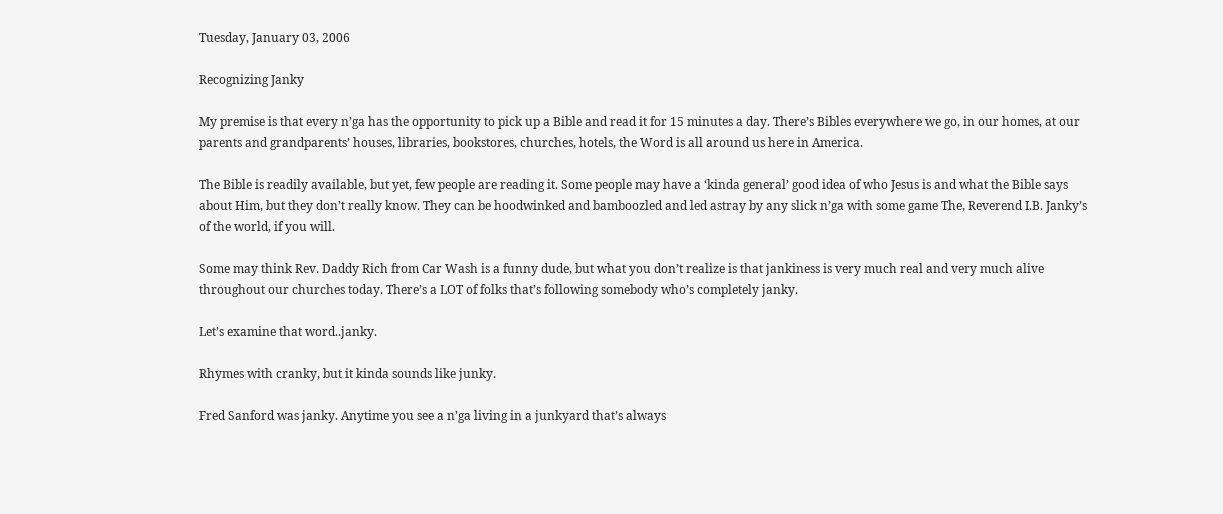Tuesday, January 03, 2006

Recognizing Janky

My premise is that every n’ga has the opportunity to pick up a Bible and read it for 15 minutes a day. There’s Bibles everywhere we go, in our homes, at our parents and grandparents’ houses, libraries, bookstores, churches, hotels, the Word is all around us here in America.

The Bible is readily available, but yet, few people are reading it. Some people may have a ‘kinda general’ good idea of who Jesus is and what the Bible says about Him, but they don’t really know. They can be hoodwinked and bamboozled and led astray by any slick n’ga with some game The, Reverend I.B. Janky’s of the world, if you will.

Some may think Rev. Daddy Rich from Car Wash is a funny dude, but what you don’t realize is that jankiness is very much real and very much alive throughout our churches today. There’s a LOT of folks that’s following somebody who’s completely janky.

Let’s examine that word..janky.

Rhymes with cranky, but it kinda sounds like junky.

Fred Sanford was janky. Anytime you see a n’ga living in a junkyard that’s always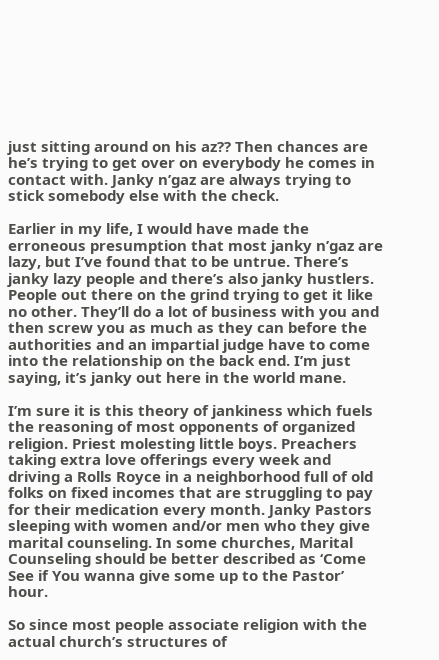just sitting around on his az?? Then chances are he’s trying to get over on everybody he comes in contact with. Janky n’gaz are always trying to stick somebody else with the check.

Earlier in my life, I would have made the erroneous presumption that most janky n’gaz are lazy, but I’ve found that to be untrue. There’s janky lazy people and there’s also janky hustlers. People out there on the grind trying to get it like no other. They’ll do a lot of business with you and then screw you as much as they can before the authorities and an impartial judge have to come into the relationship on the back end. I’m just saying, it’s janky out here in the world mane.

I’m sure it is this theory of jankiness which fuels the reasoning of most opponents of organized religion. Priest molesting little boys. Preachers taking extra love offerings every week and driving a Rolls Royce in a neighborhood full of old folks on fixed incomes that are struggling to pay for their medication every month. Janky Pastors sleeping with women and/or men who they give marital counseling. In some churches, Marital Counseling should be better described as ‘Come See if You wanna give some up to the Pastor’ hour.

So since most people associate religion with the actual church’s structures of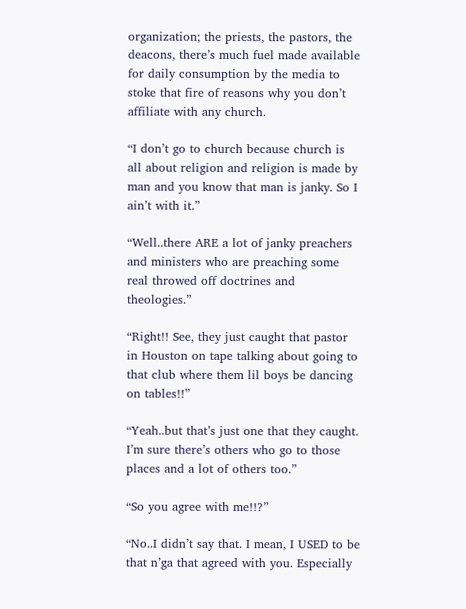organization; the priests, the pastors, the deacons, there’s much fuel made available for daily consumption by the media to stoke that fire of reasons why you don’t affiliate with any church.

“I don’t go to church because church is all about religion and religion is made by man and you know that man is janky. So I ain’t with it.”

“Well..there ARE a lot of janky preachers and ministers who are preaching some real throwed off doctrines and theologies.”

“Right!! See, they just caught that pastor in Houston on tape talking about going to that club where them lil boys be dancing on tables!!”

“Yeah..but that’s just one that they caught. I’m sure there’s others who go to those places and a lot of others too.”

“So you agree with me!!?”

“No..I didn’t say that. I mean, I USED to be that n’ga that agreed with you. Especially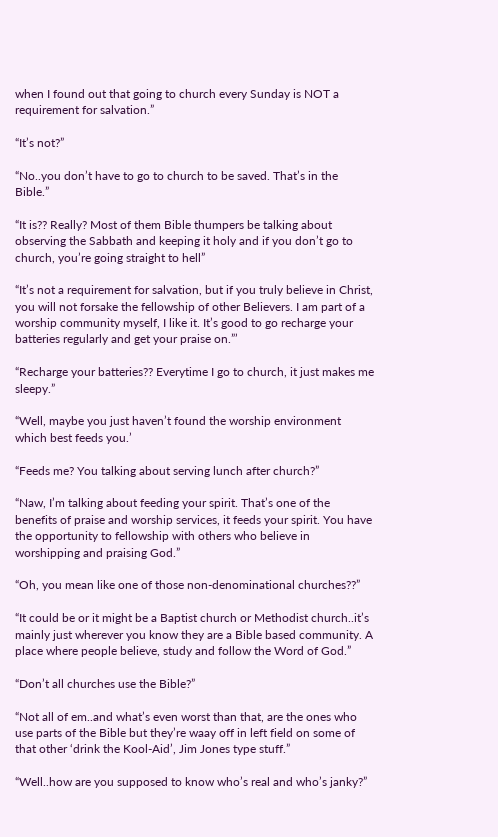when I found out that going to church every Sunday is NOT a requirement for salvation.”

“It’s not?”

“No..you don’t have to go to church to be saved. That’s in the Bible.”

“It is?? Really? Most of them Bible thumpers be talking about observing the Sabbath and keeping it holy and if you don’t go to church, you’re going straight to hell”

“It’s not a requirement for salvation, but if you truly believe in Christ, you will not forsake the fellowship of other Believers. I am part of a worship community myself, I like it. It’s good to go recharge your batteries regularly and get your praise on.”’

“Recharge your batteries?? Everytime I go to church, it just makes me sleepy.”

“Well, maybe you just haven’t found the worship environment which best feeds you.’

“Feeds me? You talking about serving lunch after church?”

“Naw, I’m talking about feeding your spirit. That’s one of the benefits of praise and worship services, it feeds your spirit. You have the opportunity to fellowship with others who believe in worshipping and praising God.”

“Oh, you mean like one of those non-denominational churches??”

“It could be or it might be a Baptist church or Methodist church..it’s mainly just wherever you know they are a Bible based community. A place where people believe, study and follow the Word of God.”

“Don’t all churches use the Bible?”

“Not all of em..and what’s even worst than that, are the ones who use parts of the Bible but they’re waay off in left field on some of that other ‘drink the Kool-Aid’, Jim Jones type stuff.”

“Well..how are you supposed to know who’s real and who’s janky?”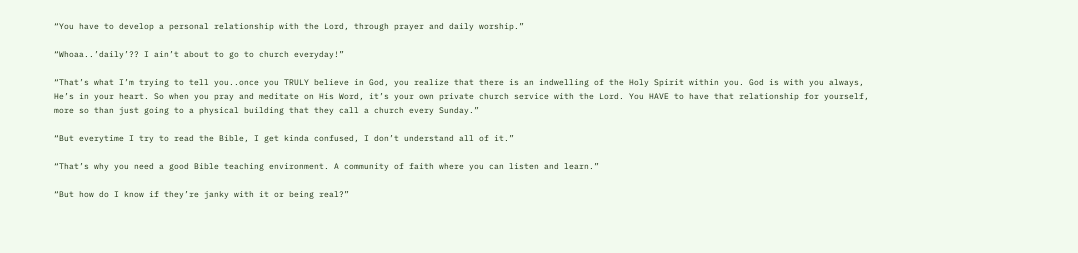“You have to develop a personal relationship with the Lord, through prayer and daily worship.”

“Whoaa..’daily’?? I ain’t about to go to church everyday!”

“That’s what I’m trying to tell you..once you TRULY believe in God, you realize that there is an indwelling of the Holy Spirit within you. God is with you always, He’s in your heart. So when you pray and meditate on His Word, it’s your own private church service with the Lord. You HAVE to have that relationship for yourself, more so than just going to a physical building that they call a church every Sunday.”

“But everytime I try to read the Bible, I get kinda confused, I don’t understand all of it.”

“That’s why you need a good Bible teaching environment. A community of faith where you can listen and learn.”

“But how do I know if they’re janky with it or being real?”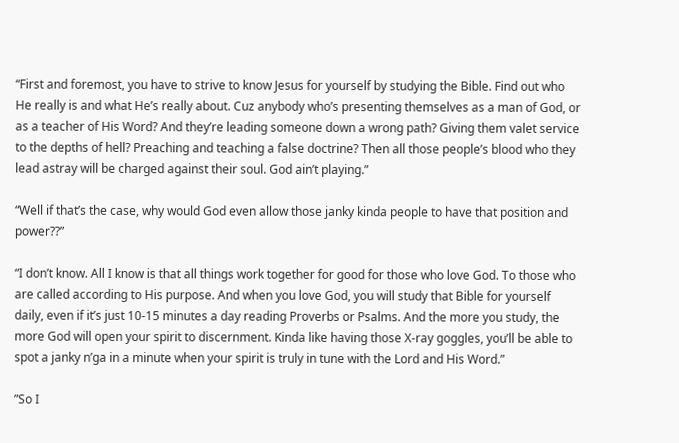“First and foremost, you have to strive to know Jesus for yourself by studying the Bible. Find out who He really is and what He’s really about. Cuz anybody who’s presenting themselves as a man of God, or as a teacher of His Word? And they’re leading someone down a wrong path? Giving them valet service to the depths of hell? Preaching and teaching a false doctrine? Then all those people’s blood who they lead astray will be charged against their soul. God ain’t playing.”

“Well if that’s the case, why would God even allow those janky kinda people to have that position and power??”

“I don’t know. All I know is that all things work together for good for those who love God. To those who are called according to His purpose. And when you love God, you will study that Bible for yourself daily, even if it’s just 10-15 minutes a day reading Proverbs or Psalms. And the more you study, the more God will open your spirit to discernment. Kinda like having those X-ray goggles, you’ll be able to spot a janky n’ga in a minute when your spirit is truly in tune with the Lord and His Word.”

”So I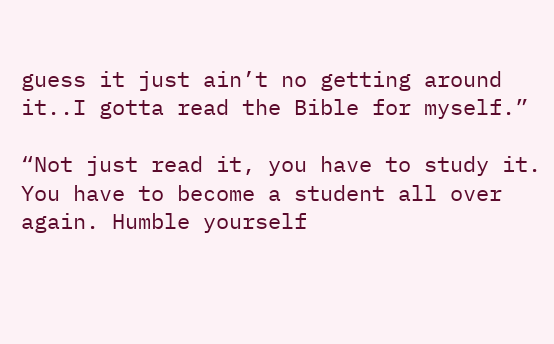guess it just ain’t no getting around it..I gotta read the Bible for myself.”

“Not just read it, you have to study it. You have to become a student all over again. Humble yourself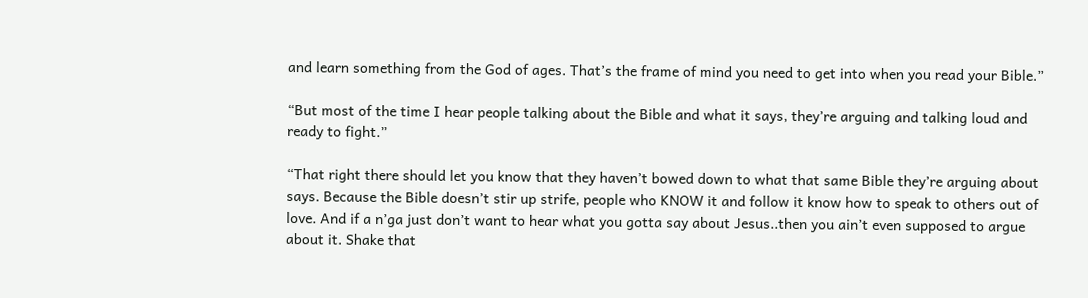and learn something from the God of ages. That’s the frame of mind you need to get into when you read your Bible.”

“But most of the time I hear people talking about the Bible and what it says, they’re arguing and talking loud and ready to fight.”

“That right there should let you know that they haven’t bowed down to what that same Bible they’re arguing about says. Because the Bible doesn’t stir up strife, people who KNOW it and follow it know how to speak to others out of love. And if a n’ga just don’t want to hear what you gotta say about Jesus..then you ain’t even supposed to argue about it. Shake that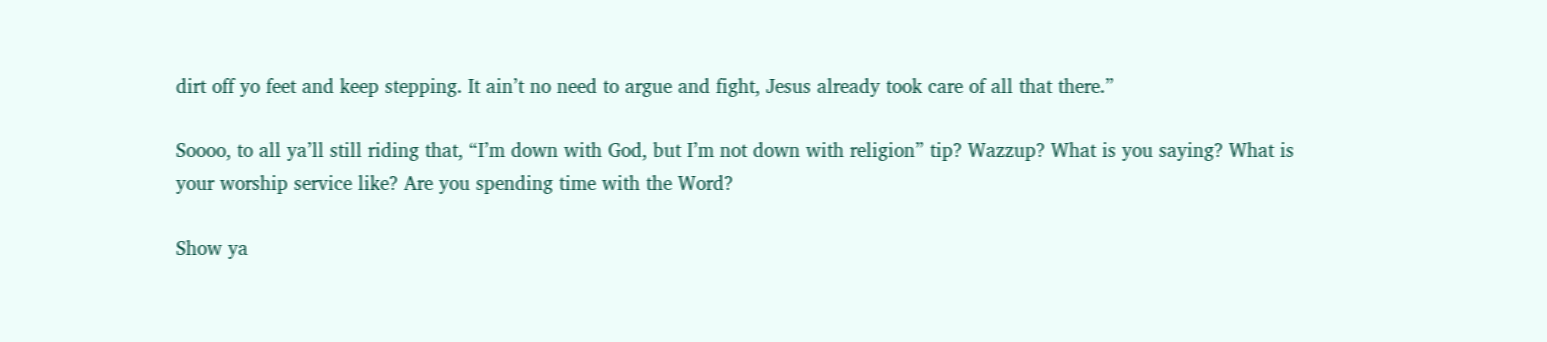dirt off yo feet and keep stepping. It ain’t no need to argue and fight, Jesus already took care of all that there.”

Soooo, to all ya’ll still riding that, “I’m down with God, but I’m not down with religion” tip? Wazzup? What is you saying? What is your worship service like? Are you spending time with the Word?

Show ya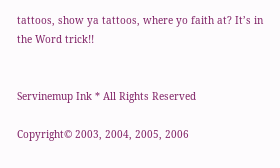tattoos, show ya tattoos, where yo faith at? It’s in the Word trick!!


Servinemup Ink * All Rights Reserved

Copyright© 2003, 2004, 2005, 2006